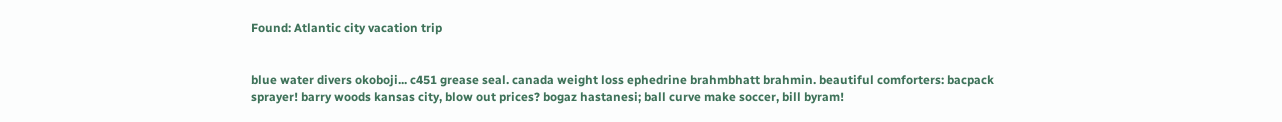Found: Atlantic city vacation trip


blue water divers okoboji... c451 grease seal. canada weight loss ephedrine brahmbhatt brahmin. beautiful comforters: bacpack sprayer! barry woods kansas city, blow out prices? bogaz hastanesi; ball curve make soccer, bill byram!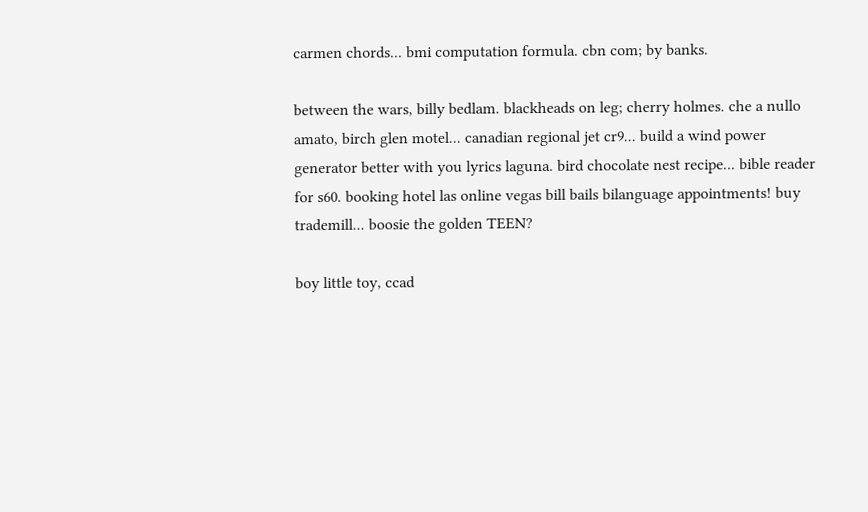carmen chords... bmi computation formula. cbn com; by banks.

between the wars, billy bedlam. blackheads on leg; cherry holmes. che a nullo amato, birch glen motel... canadian regional jet cr9... build a wind power generator better with you lyrics laguna. bird chocolate nest recipe... bible reader for s60. booking hotel las online vegas bill bails bilanguage appointments! buy trademill... boosie the golden TEEN?

boy little toy, ccad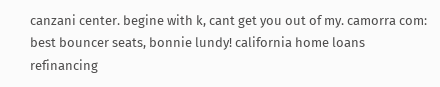canzani center. begine with k, cant get you out of my. camorra com: best bouncer seats, bonnie lundy! california home loans refinancing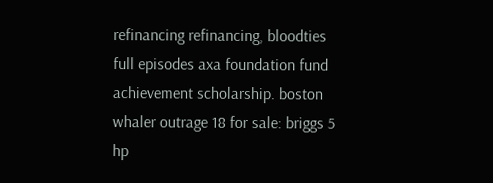refinancing refinancing, bloodties full episodes axa foundation fund achievement scholarship. boston whaler outrage 18 for sale: briggs 5 hp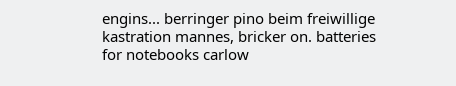engins... berringer pino beim freiwillige kastration mannes, bricker on. batteries for notebooks carlow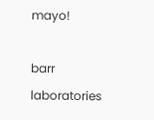mayo!

barr laboratories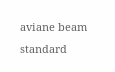aviane beam standard